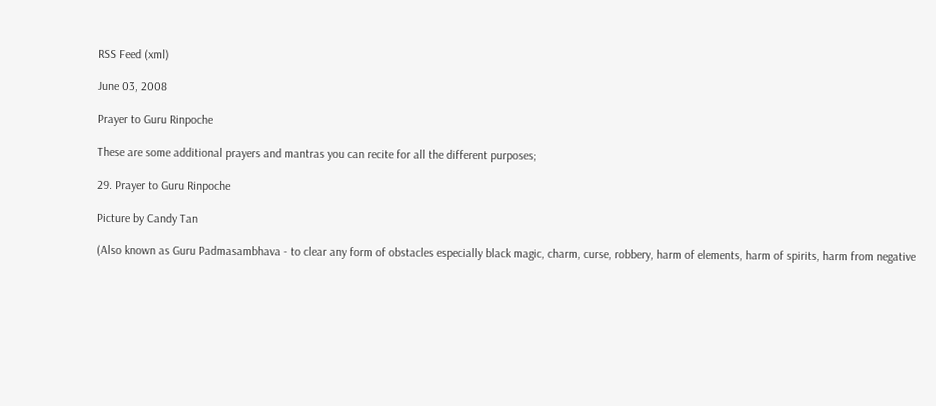RSS Feed (xml)

June 03, 2008

Prayer to Guru Rinpoche

These are some additional prayers and mantras you can recite for all the different purposes;

29. Prayer to Guru Rinpoche

Picture by Candy Tan

(Also known as Guru Padmasambhava - to clear any form of obstacles especially black magic, charm, curse, robbery, harm of elements, harm of spirits, harm from negative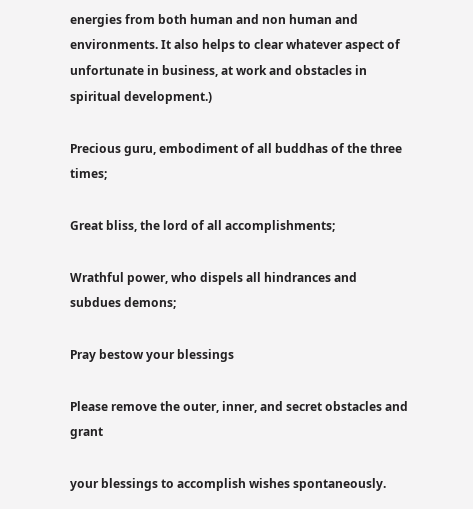energies from both human and non human and environments. It also helps to clear whatever aspect of unfortunate in business, at work and obstacles in spiritual development.)

Precious guru, embodiment of all buddhas of the three times;

Great bliss, the lord of all accomplishments;

Wrathful power, who dispels all hindrances and subdues demons;

Pray bestow your blessings

Please remove the outer, inner, and secret obstacles and grant

your blessings to accomplish wishes spontaneously.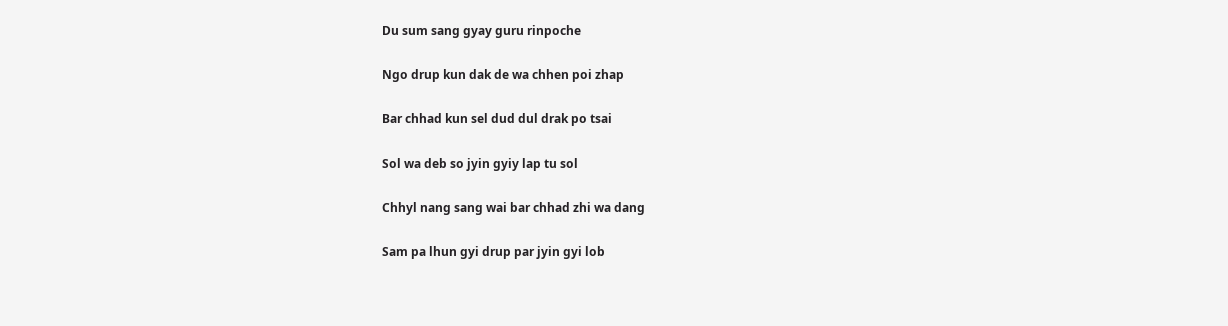Du sum sang gyay guru rinpoche

Ngo drup kun dak de wa chhen poi zhap

Bar chhad kun sel dud dul drak po tsai

Sol wa deb so jyin gyiy lap tu sol

Chhyl nang sang wai bar chhad zhi wa dang

Sam pa lhun gyi drup par jyin gyi lob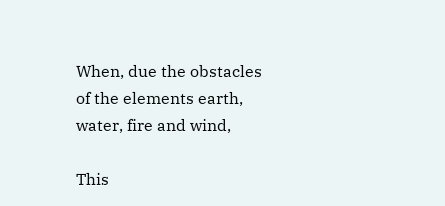When, due the obstacles of the elements earth, water, fire and wind,

This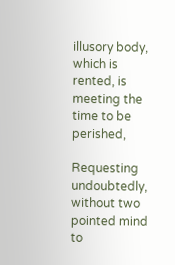illusory body, which is rented, is meeting the time to be perished,

Requesting undoubtedly, without two pointed mind to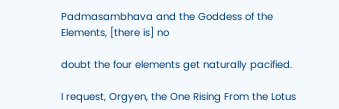Padmasambhava and the Goddess of the Elements, [there is] no

doubt the four elements get naturally pacified.

I request, Orgyen, the One Rising From the Lotus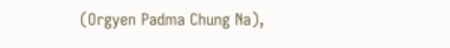(Orgyen Padma Chung Na),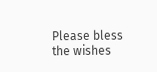Please bless the wishes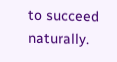to succeed naturally.